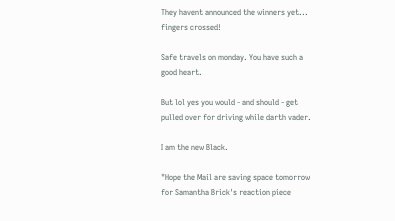They havent announced the winners yet... fingers crossed!

Safe travels on monday. You have such a good heart.

But lol yes you would - and should - get pulled over for driving while darth vader.

I am the new Black.

"Hope the Mail are saving space tomorrow for Samantha Brick's reaction piece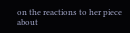on the reactions to her piece about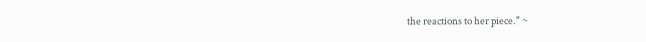the reactions to her piece." ~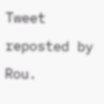Tweet reposted by Rou.